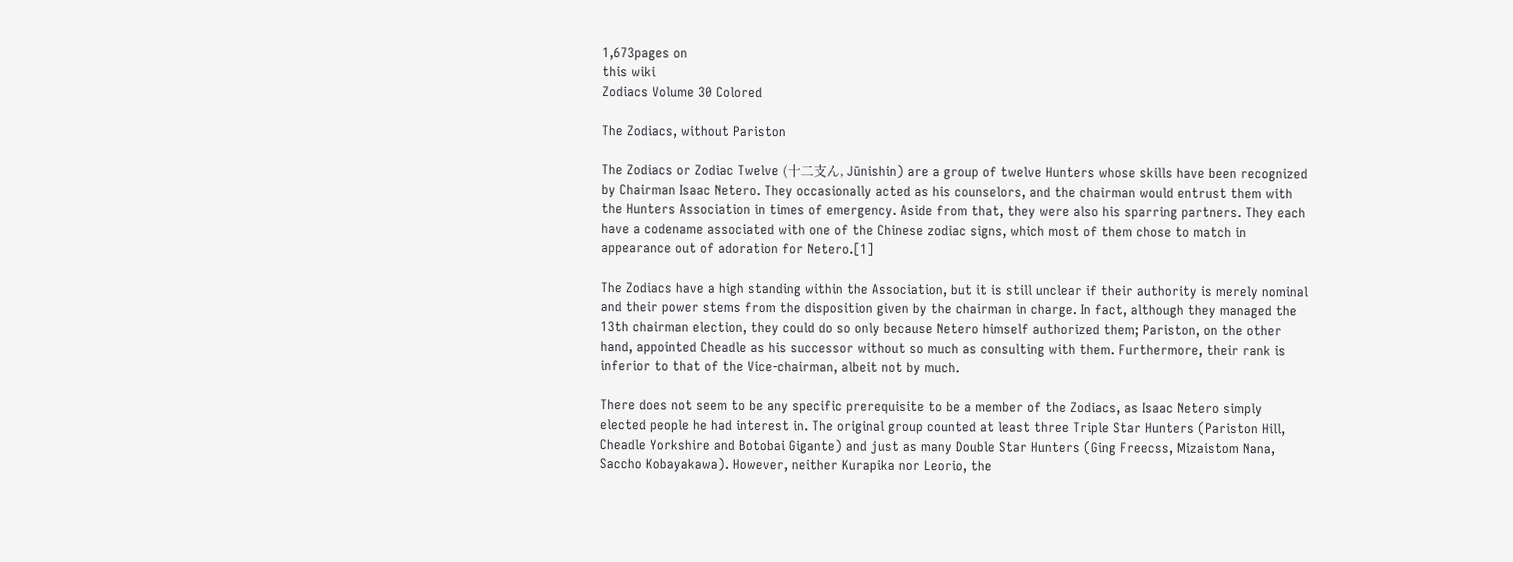1,673pages on
this wiki
Zodiacs Volume 30 Colored

The Zodiacs, without Pariston

The Zodiacs or Zodiac Twelve (十二支ん, Jūnishin) are a group of twelve Hunters whose skills have been recognized by Chairman Isaac Netero. They occasionally acted as his counselors, and the chairman would entrust them with the Hunters Association in times of emergency. Aside from that, they were also his sparring partners. They each have a codename associated with one of the Chinese zodiac signs, which most of them chose to match in appearance out of adoration for Netero.[1]

The Zodiacs have a high standing within the Association, but it is still unclear if their authority is merely nominal and their power stems from the disposition given by the chairman in charge. In fact, although they managed the 13th chairman election, they could do so only because Netero himself authorized them; Pariston, on the other hand, appointed Cheadle as his successor without so much as consulting with them. Furthermore, their rank is inferior to that of the Vice-chairman, albeit not by much.

There does not seem to be any specific prerequisite to be a member of the Zodiacs, as Isaac Netero simply elected people he had interest in. The original group counted at least three Triple Star Hunters (Pariston Hill, Cheadle Yorkshire and Botobai Gigante) and just as many Double Star Hunters (Ging Freecss, Mizaistom Nana, Saccho Kobayakawa). However, neither Kurapika nor Leorio, the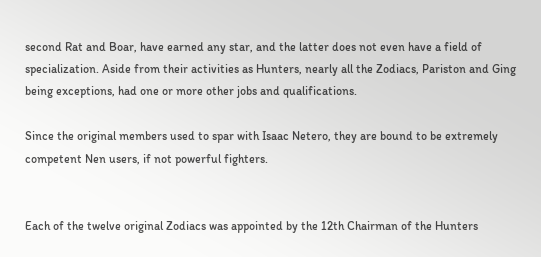second Rat and Boar, have earned any star, and the latter does not even have a field of specialization. Aside from their activities as Hunters, nearly all the Zodiacs, Pariston and Ging being exceptions, had one or more other jobs and qualifications.

Since the original members used to spar with Isaac Netero, they are bound to be extremely competent Nen users, if not powerful fighters.


Each of the twelve original Zodiacs was appointed by the 12th Chairman of the Hunters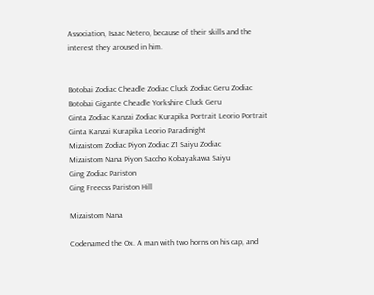Association, Isaac Netero, because of their skills and the interest they aroused in him.


Botobai Zodiac Cheadle Zodiac Cluck Zodiac Geru Zodiac
Botobai Gigante Cheadle Yorkshire Cluck Geru
Ginta Zodiac Kanzai Zodiac Kurapika Portrait Leorio Portrait
Ginta Kanzai Kurapika Leorio Paradinight
Mizaistom Zodiac Piyon Zodiac Z1 Saiyu Zodiac
Mizaistom Nana Piyon Saccho Kobayakawa Saiyu
Ging Zodiac Pariston
Ging Freecss Pariston Hill

Mizaistom Nana

Codenamed the Ox. A man with two horns on his cap, and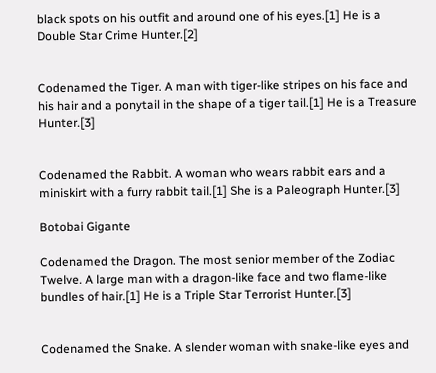black spots on his outfit and around one of his eyes.[1] He is a Double Star Crime Hunter.[2]


Codenamed the Tiger. A man with tiger-like stripes on his face and his hair and a ponytail in the shape of a tiger tail.[1] He is a Treasure Hunter.[3]


Codenamed the Rabbit. A woman who wears rabbit ears and a miniskirt with a furry rabbit tail.[1] She is a Paleograph Hunter.[3]

Botobai Gigante

Codenamed the Dragon. The most senior member of the Zodiac Twelve. A large man with a dragon-like face and two flame-like bundles of hair.[1] He is a Triple Star Terrorist Hunter.[3]


Codenamed the Snake. A slender woman with snake-like eyes and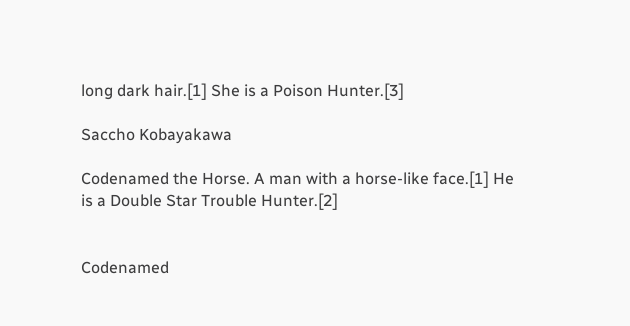long dark hair.[1] She is a Poison Hunter.[3]

Saccho Kobayakawa

Codenamed the Horse. A man with a horse-like face.[1] He is a Double Star Trouble Hunter.[2]


Codenamed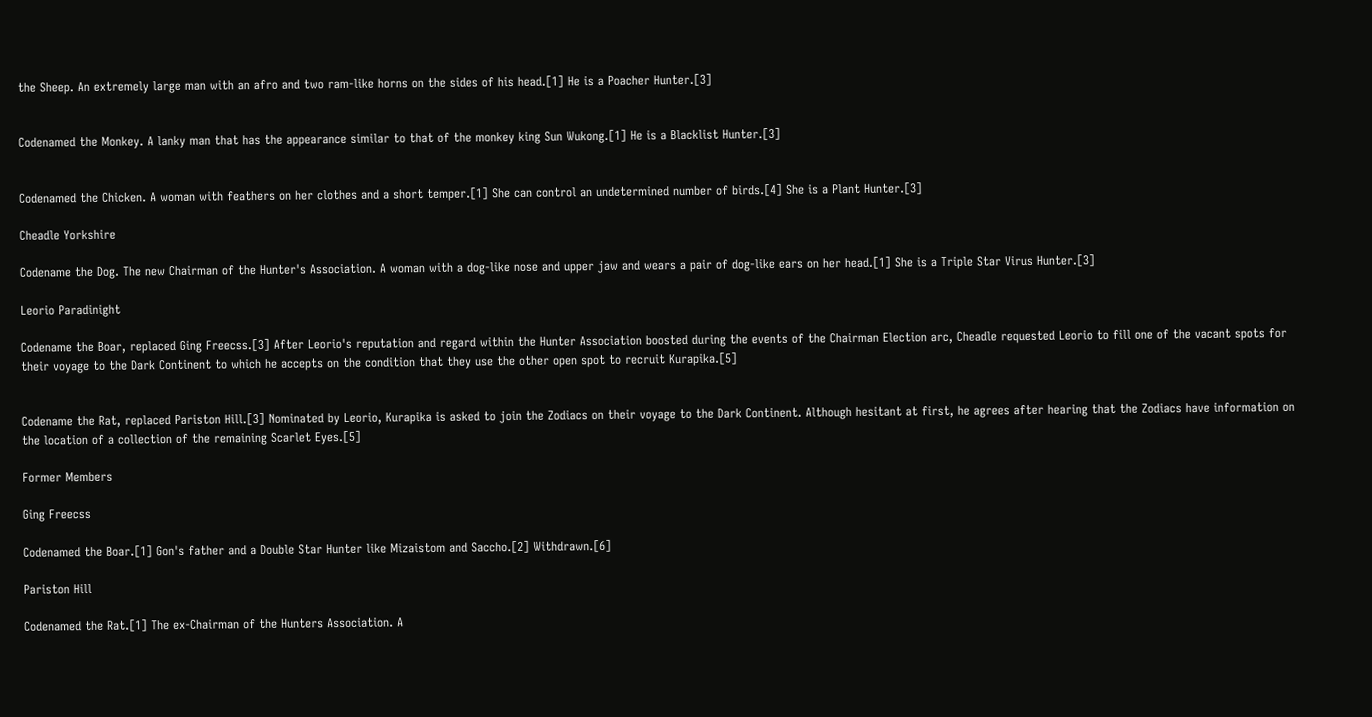the Sheep. An extremely large man with an afro and two ram-like horns on the sides of his head.[1] He is a Poacher Hunter.[3]


Codenamed the Monkey. A lanky man that has the appearance similar to that of the monkey king Sun Wukong.[1] He is a Blacklist Hunter.[3]


Codenamed the Chicken. A woman with feathers on her clothes and a short temper.[1] She can control an undetermined number of birds.[4] She is a Plant Hunter.[3]

Cheadle Yorkshire

Codename the Dog. The new Chairman of the Hunter's Association. A woman with a dog-like nose and upper jaw and wears a pair of dog-like ears on her head.[1] She is a Triple Star Virus Hunter.[3]

Leorio Paradinight

Codename the Boar, replaced Ging Freecss.[3] After Leorio's reputation and regard within the Hunter Association boosted during the events of the Chairman Election arc, Cheadle requested Leorio to fill one of the vacant spots for their voyage to the Dark Continent to which he accepts on the condition that they use the other open spot to recruit Kurapika.[5]


Codename the Rat, replaced Pariston Hill.[3] Nominated by Leorio, Kurapika is asked to join the Zodiacs on their voyage to the Dark Continent. Although hesitant at first, he agrees after hearing that the Zodiacs have information on the location of a collection of the remaining Scarlet Eyes.[5]

Former Members

Ging Freecss

Codenamed the Boar.[1] Gon's father and a Double Star Hunter like Mizaistom and Saccho.[2] Withdrawn.[6]

Pariston Hill

Codenamed the Rat.[1] The ex-Chairman of the Hunters Association. A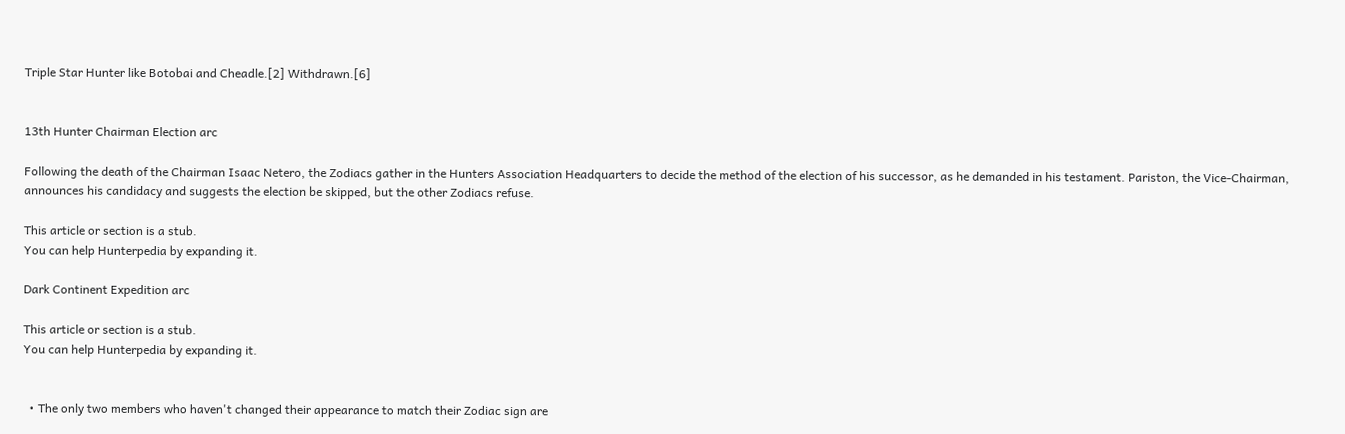Triple Star Hunter like Botobai and Cheadle.[2] Withdrawn.[6]


13th Hunter Chairman Election arc

Following the death of the Chairman Isaac Netero, the Zodiacs gather in the Hunters Association Headquarters to decide the method of the election of his successor, as he demanded in his testament. Pariston, the Vice-Chairman, announces his candidacy and suggests the election be skipped, but the other Zodiacs refuse.

This article or section is a stub.
You can help Hunterpedia by expanding it.

Dark Continent Expedition arc

This article or section is a stub.
You can help Hunterpedia by expanding it.


  • The only two members who haven't changed their appearance to match their Zodiac sign are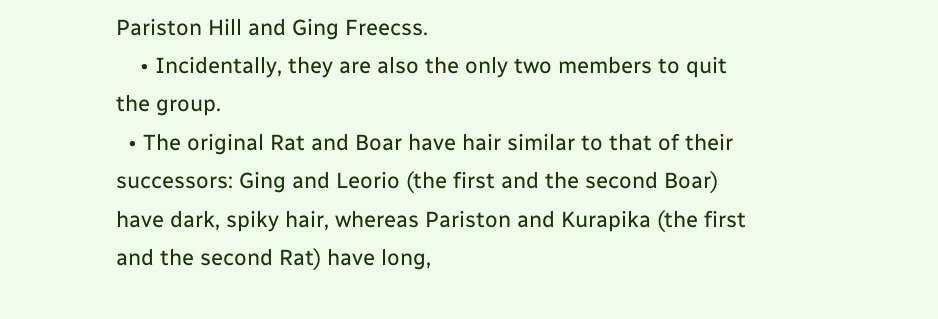Pariston Hill and Ging Freecss.
    • Incidentally, they are also the only two members to quit the group.
  • The original Rat and Boar have hair similar to that of their successors: Ging and Leorio (the first and the second Boar) have dark, spiky hair, whereas Pariston and Kurapika (the first and the second Rat) have long,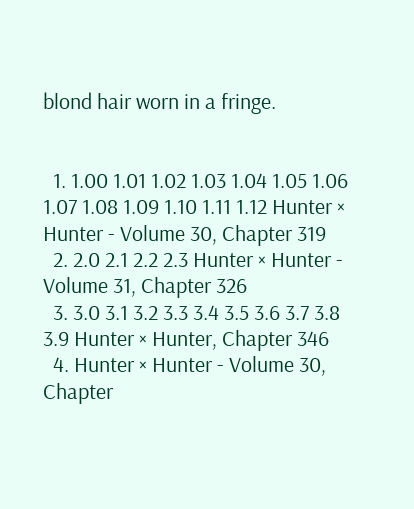blond hair worn in a fringe.


  1. 1.00 1.01 1.02 1.03 1.04 1.05 1.06 1.07 1.08 1.09 1.10 1.11 1.12 Hunter × Hunter - Volume 30, Chapter 319
  2. 2.0 2.1 2.2 2.3 Hunter × Hunter - Volume 31, Chapter 326
  3. 3.0 3.1 3.2 3.3 3.4 3.5 3.6 3.7 3.8 3.9 Hunter × Hunter, Chapter 346
  4. Hunter × Hunter - Volume 30, Chapter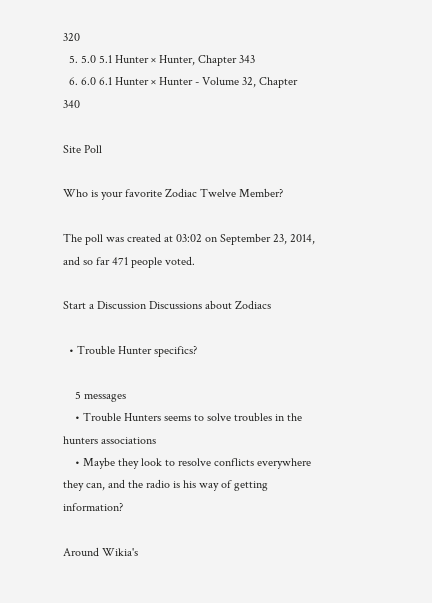320
  5. 5.0 5.1 Hunter × Hunter, Chapter 343
  6. 6.0 6.1 Hunter × Hunter - Volume 32, Chapter 340

Site Poll

Who is your favorite Zodiac Twelve Member?

The poll was created at 03:02 on September 23, 2014, and so far 471 people voted.

Start a Discussion Discussions about Zodiacs

  • Trouble Hunter specifics?

    5 messages
    • Trouble Hunters seems to solve troubles in the hunters associations
    • Maybe they look to resolve conflicts everywhere they can, and the radio is his way of getting information?

Around Wikia's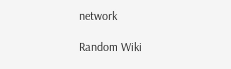network

Random Wiki